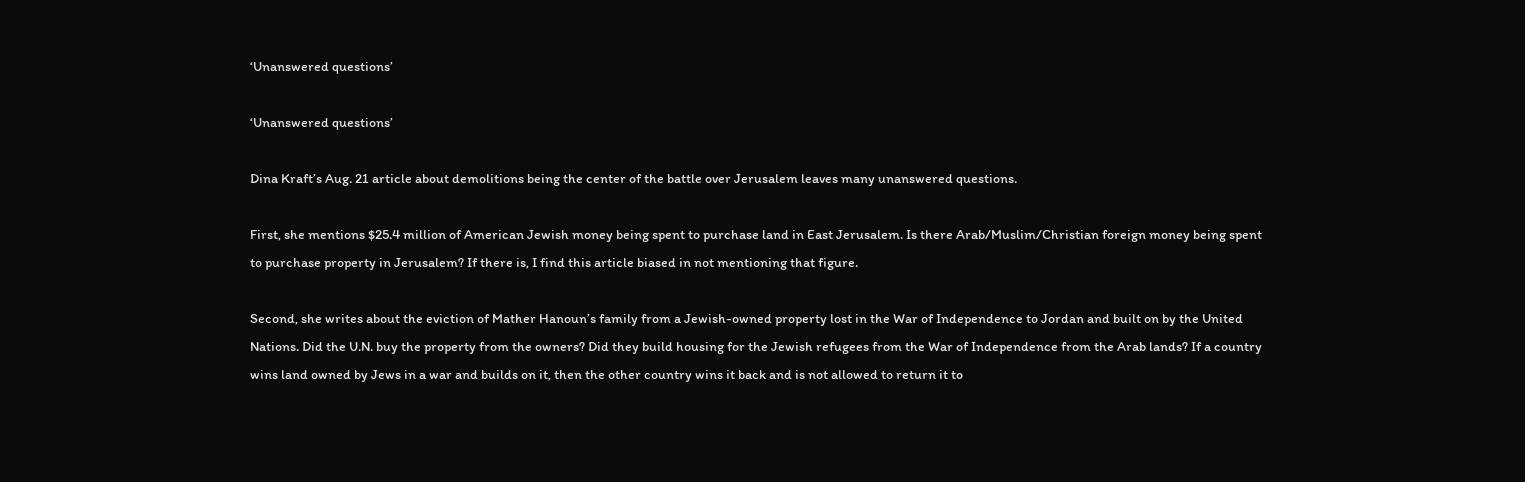‘Unanswered questions’

‘Unanswered questions’

Dina Kraft’s Aug. 21 article about demolitions being the center of the battle over Jerusalem leaves many unanswered questions.

First, she mentions $25.4 million of American Jewish money being spent to purchase land in East Jerusalem. Is there Arab/Muslim/Christian foreign money being spent to purchase property in Jerusalem? If there is, I find this article biased in not mentioning that figure.

Second, she writes about the eviction of Mather Hanoun’s family from a Jewish-owned property lost in the War of Independence to Jordan and built on by the United Nations. Did the U.N. buy the property from the owners? Did they build housing for the Jewish refugees from the War of Independence from the Arab lands? If a country wins land owned by Jews in a war and builds on it, then the other country wins it back and is not allowed to return it to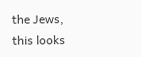the Jews, this looks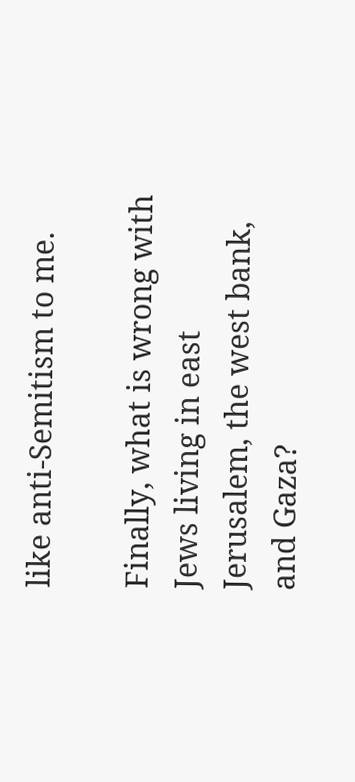like anti-Semitism to me.

Finally, what is wrong with Jews living in east Jerusalem, the west bank, and Gaza?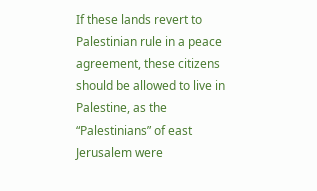If these lands revert to Palestinian rule in a peace agreement, these citizens should be allowed to live in Palestine, as the “Palestinians” of east Jerusalem were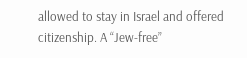allowed to stay in Israel and offered citizenship. A “Jew-free”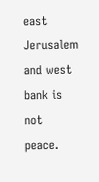east Jerusalem and west bank is not peace.